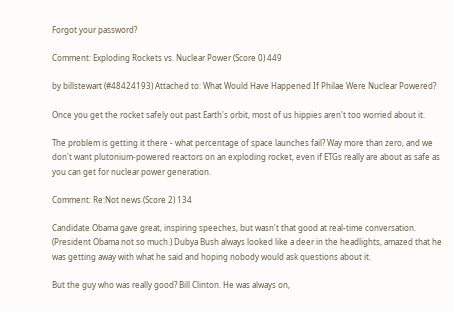Forgot your password?

Comment: Exploding Rockets vs. Nuclear Power (Score 0) 449

by billstewart (#48424193) Attached to: What Would Have Happened If Philae Were Nuclear Powered?

Once you get the rocket safely out past Earth's orbit, most of us hippies aren't too worried about it.

The problem is getting it there - what percentage of space launches fail? Way more than zero, and we don't want plutonium-powered reactors on an exploding rocket, even if ETGs really are about as safe as you can get for nuclear power generation.

Comment: Re:Not news (Score 2) 134

Candidate Obama gave great, inspiring speeches, but wasn't that good at real-time conversation. (President Obama not so much.) Dubya Bush always looked like a deer in the headlights, amazed that he was getting away with what he said and hoping nobody would ask questions about it.

But the guy who was really good? Bill Clinton. He was always on,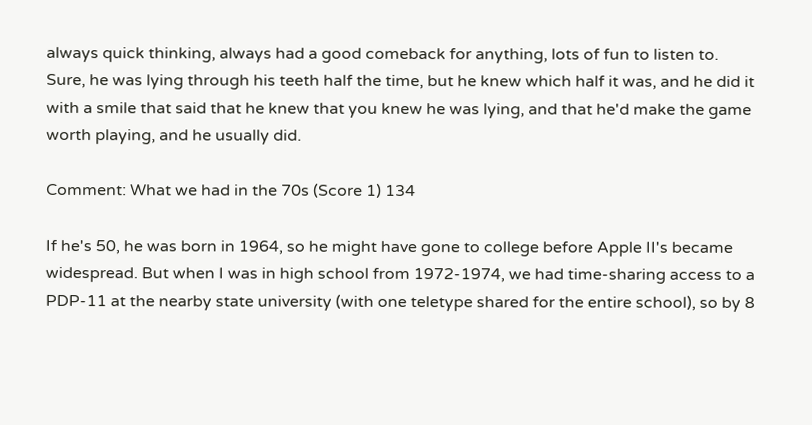always quick thinking, always had a good comeback for anything, lots of fun to listen to. Sure, he was lying through his teeth half the time, but he knew which half it was, and he did it with a smile that said that he knew that you knew he was lying, and that he'd make the game worth playing, and he usually did.

Comment: What we had in the 70s (Score 1) 134

If he's 50, he was born in 1964, so he might have gone to college before Apple II's became widespread. But when I was in high school from 1972-1974, we had time-sharing access to a PDP-11 at the nearby state university (with one teletype shared for the entire school), so by 8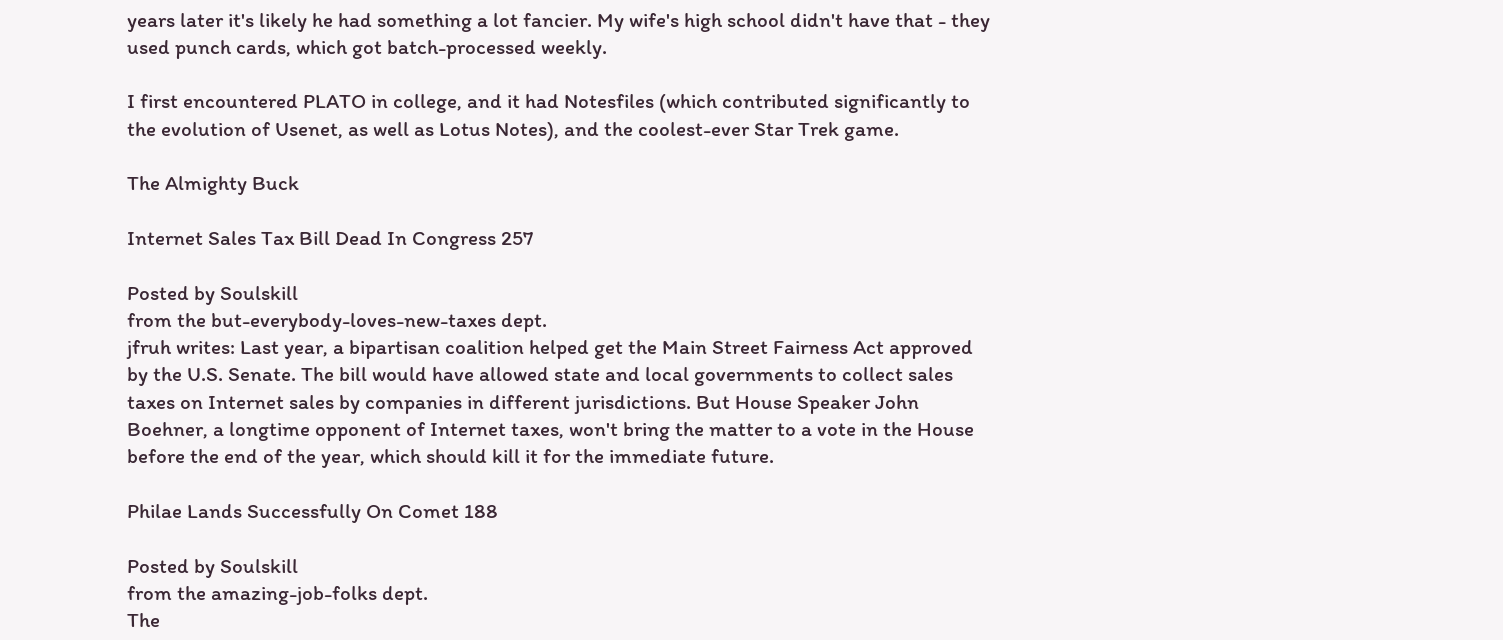years later it's likely he had something a lot fancier. My wife's high school didn't have that - they used punch cards, which got batch-processed weekly.

I first encountered PLATO in college, and it had Notesfiles (which contributed significantly to the evolution of Usenet, as well as Lotus Notes), and the coolest-ever Star Trek game.

The Almighty Buck

Internet Sales Tax Bill Dead In Congress 257

Posted by Soulskill
from the but-everybody-loves-new-taxes dept.
jfruh writes: Last year, a bipartisan coalition helped get the Main Street Fairness Act approved by the U.S. Senate. The bill would have allowed state and local governments to collect sales taxes on Internet sales by companies in different jurisdictions. But House Speaker John Boehner, a longtime opponent of Internet taxes, won't bring the matter to a vote in the House before the end of the year, which should kill it for the immediate future.

Philae Lands Successfully On Comet 188

Posted by Soulskill
from the amazing-job-folks dept.
The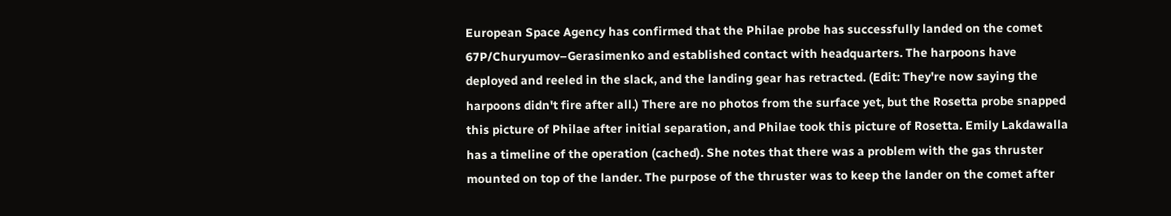European Space Agency has confirmed that the Philae probe has successfully landed on the comet 67P/Churyumov–Gerasimenko and established contact with headquarters. The harpoons have deployed and reeled in the slack, and the landing gear has retracted. (Edit: They're now saying the harpoons didn't fire after all.) There are no photos from the surface yet, but the Rosetta probe snapped this picture of Philae after initial separation, and Philae took this picture of Rosetta. Emily Lakdawalla has a timeline of the operation (cached). She notes that there was a problem with the gas thruster mounted on top of the lander. The purpose of the thruster was to keep the lander on the comet after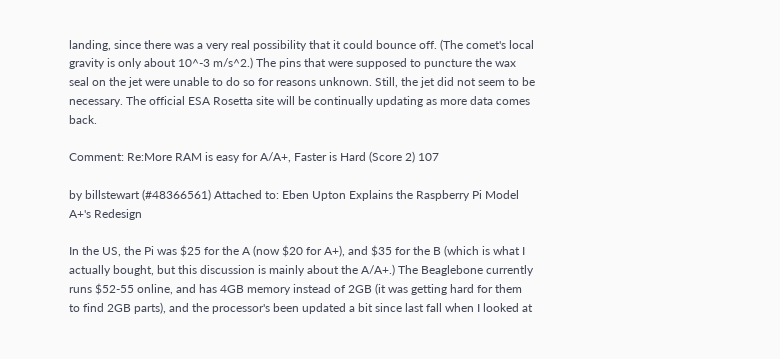landing, since there was a very real possibility that it could bounce off. (The comet's local gravity is only about 10^-3 m/s^2.) The pins that were supposed to puncture the wax seal on the jet were unable to do so for reasons unknown. Still, the jet did not seem to be necessary. The official ESA Rosetta site will be continually updating as more data comes back.

Comment: Re:More RAM is easy for A/A+, Faster is Hard (Score 2) 107

by billstewart (#48366561) Attached to: Eben Upton Explains the Raspberry Pi Model A+'s Redesign

In the US, the Pi was $25 for the A (now $20 for A+), and $35 for the B (which is what I actually bought, but this discussion is mainly about the A/A+.) The Beaglebone currently runs $52-55 online, and has 4GB memory instead of 2GB (it was getting hard for them to find 2GB parts), and the processor's been updated a bit since last fall when I looked at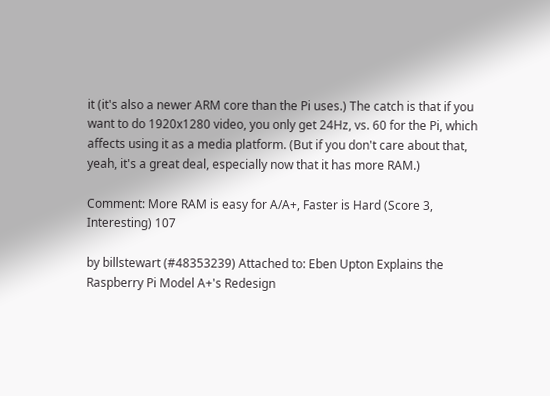it (it's also a newer ARM core than the Pi uses.) The catch is that if you want to do 1920x1280 video, you only get 24Hz, vs. 60 for the Pi, which affects using it as a media platform. (But if you don't care about that, yeah, it's a great deal, especially now that it has more RAM.)

Comment: More RAM is easy for A/A+, Faster is Hard (Score 3, Interesting) 107

by billstewart (#48353239) Attached to: Eben Upton Explains the Raspberry Pi Model A+'s Redesign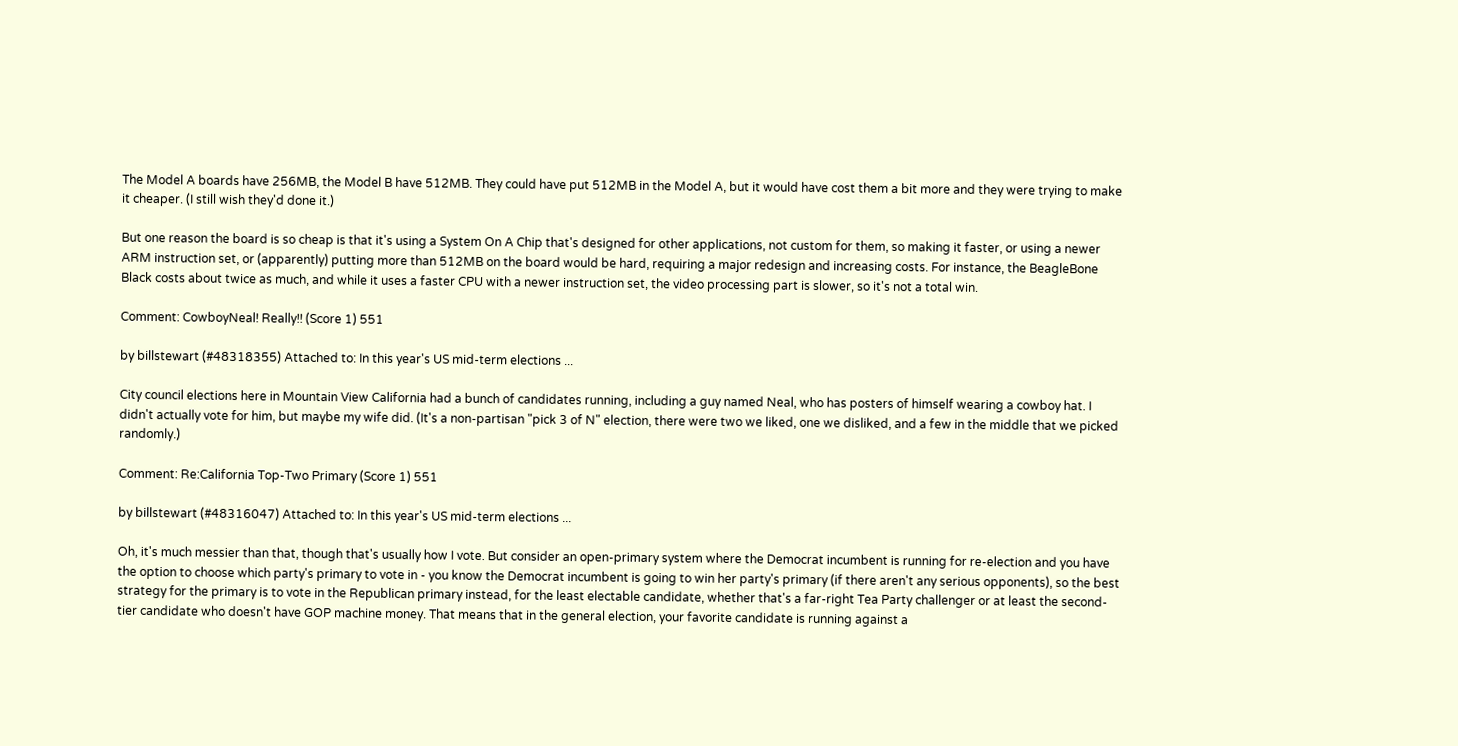The Model A boards have 256MB, the Model B have 512MB. They could have put 512MB in the Model A, but it would have cost them a bit more and they were trying to make it cheaper. (I still wish they'd done it.)

But one reason the board is so cheap is that it's using a System On A Chip that's designed for other applications, not custom for them, so making it faster, or using a newer ARM instruction set, or (apparently) putting more than 512MB on the board would be hard, requiring a major redesign and increasing costs. For instance, the BeagleBone Black costs about twice as much, and while it uses a faster CPU with a newer instruction set, the video processing part is slower, so it's not a total win.

Comment: CowboyNeal! Really!! (Score 1) 551

by billstewart (#48318355) Attached to: In this year's US mid-term elections ...

City council elections here in Mountain View California had a bunch of candidates running, including a guy named Neal, who has posters of himself wearing a cowboy hat. I didn't actually vote for him, but maybe my wife did. (It's a non-partisan "pick 3 of N" election, there were two we liked, one we disliked, and a few in the middle that we picked randomly.)

Comment: Re:California Top-Two Primary (Score 1) 551

by billstewart (#48316047) Attached to: In this year's US mid-term elections ...

Oh, it's much messier than that, though that's usually how I vote. But consider an open-primary system where the Democrat incumbent is running for re-election and you have the option to choose which party's primary to vote in - you know the Democrat incumbent is going to win her party's primary (if there aren't any serious opponents), so the best strategy for the primary is to vote in the Republican primary instead, for the least electable candidate, whether that's a far-right Tea Party challenger or at least the second-tier candidate who doesn't have GOP machine money. That means that in the general election, your favorite candidate is running against a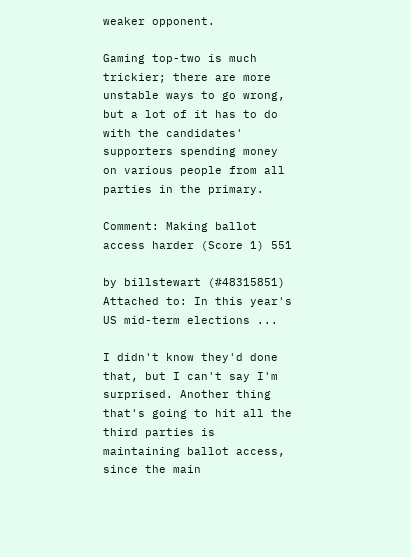weaker opponent.

Gaming top-two is much trickier; there are more unstable ways to go wrong, but a lot of it has to do with the candidates' supporters spending money on various people from all parties in the primary.

Comment: Making ballot access harder (Score 1) 551

by billstewart (#48315851) Attached to: In this year's US mid-term elections ...

I didn't know they'd done that, but I can't say I'm surprised. Another thing that's going to hit all the third parties is maintaining ballot access, since the main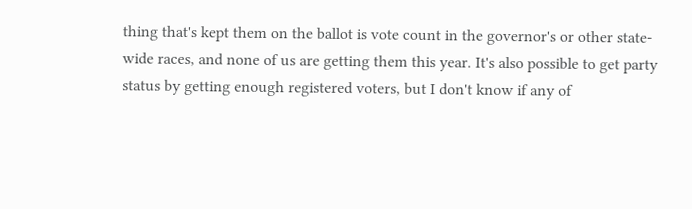thing that's kept them on the ballot is vote count in the governor's or other state-wide races, and none of us are getting them this year. It's also possible to get party status by getting enough registered voters, but I don't know if any of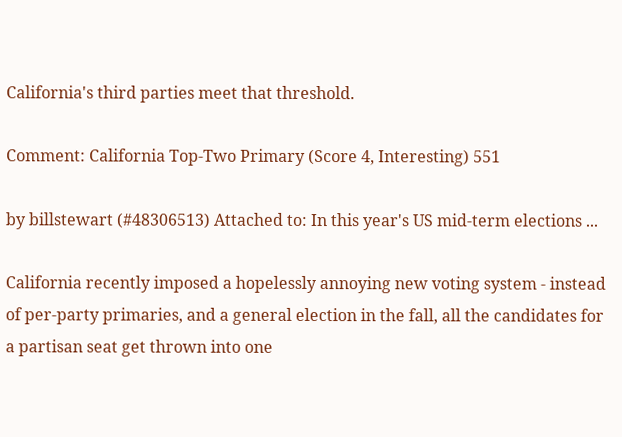California's third parties meet that threshold.

Comment: California Top-Two Primary (Score 4, Interesting) 551

by billstewart (#48306513) Attached to: In this year's US mid-term elections ...

California recently imposed a hopelessly annoying new voting system - instead of per-party primaries, and a general election in the fall, all the candidates for a partisan seat get thrown into one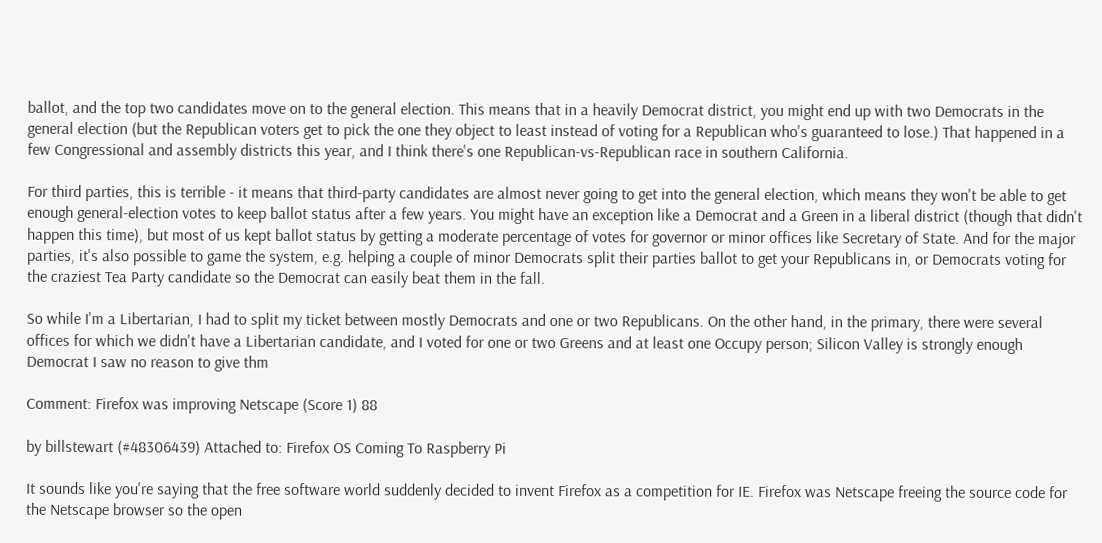ballot, and the top two candidates move on to the general election. This means that in a heavily Democrat district, you might end up with two Democrats in the general election (but the Republican voters get to pick the one they object to least instead of voting for a Republican who's guaranteed to lose.) That happened in a few Congressional and assembly districts this year, and I think there's one Republican-vs-Republican race in southern California.

For third parties, this is terrible - it means that third-party candidates are almost never going to get into the general election, which means they won't be able to get enough general-election votes to keep ballot status after a few years. You might have an exception like a Democrat and a Green in a liberal district (though that didn't happen this time), but most of us kept ballot status by getting a moderate percentage of votes for governor or minor offices like Secretary of State. And for the major parties, it's also possible to game the system, e.g. helping a couple of minor Democrats split their parties ballot to get your Republicans in, or Democrats voting for the craziest Tea Party candidate so the Democrat can easily beat them in the fall.

So while I'm a Libertarian, I had to split my ticket between mostly Democrats and one or two Republicans. On the other hand, in the primary, there were several offices for which we didn't have a Libertarian candidate, and I voted for one or two Greens and at least one Occupy person; Silicon Valley is strongly enough Democrat I saw no reason to give thm

Comment: Firefox was improving Netscape (Score 1) 88

by billstewart (#48306439) Attached to: Firefox OS Coming To Raspberry Pi

It sounds like you're saying that the free software world suddenly decided to invent Firefox as a competition for IE. Firefox was Netscape freeing the source code for the Netscape browser so the open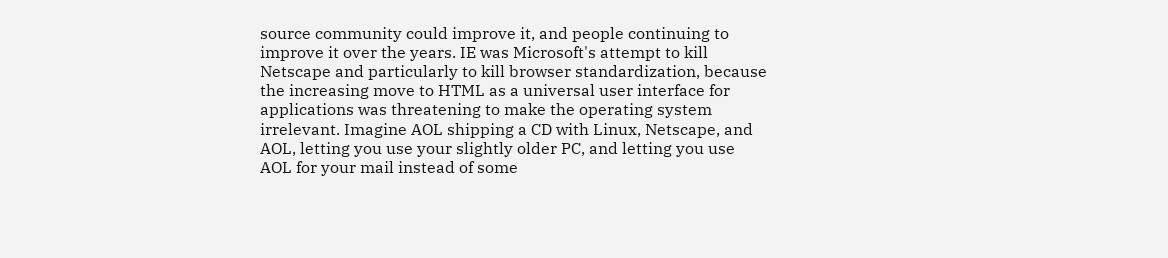source community could improve it, and people continuing to improve it over the years. IE was Microsoft's attempt to kill Netscape and particularly to kill browser standardization, because the increasing move to HTML as a universal user interface for applications was threatening to make the operating system irrelevant. Imagine AOL shipping a CD with Linux, Netscape, and AOL, letting you use your slightly older PC, and letting you use AOL for your mail instead of some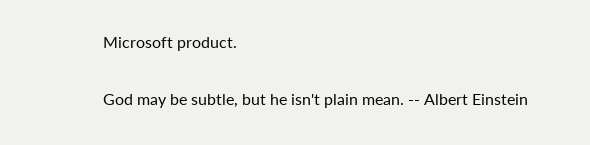Microsoft product.

God may be subtle, but he isn't plain mean. -- Albert Einstein